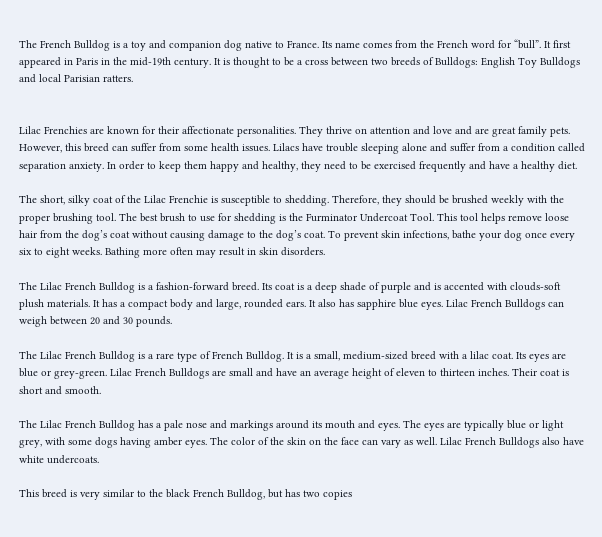The French Bulldog is a toy and companion dog native to France. Its name comes from the French word for “bull”. It first appeared in Paris in the mid-19th century. It is thought to be a cross between two breeds of Bulldogs: English Toy Bulldogs and local Parisian ratters.


Lilac Frenchies are known for their affectionate personalities. They thrive on attention and love and are great family pets. However, this breed can suffer from some health issues. Lilacs have trouble sleeping alone and suffer from a condition called separation anxiety. In order to keep them happy and healthy, they need to be exercised frequently and have a healthy diet.

The short, silky coat of the Lilac Frenchie is susceptible to shedding. Therefore, they should be brushed weekly with the proper brushing tool. The best brush to use for shedding is the Furminator Undercoat Tool. This tool helps remove loose hair from the dog’s coat without causing damage to the dog’s coat. To prevent skin infections, bathe your dog once every six to eight weeks. Bathing more often may result in skin disorders.

The Lilac French Bulldog is a fashion-forward breed. Its coat is a deep shade of purple and is accented with clouds-soft plush materials. It has a compact body and large, rounded ears. It also has sapphire blue eyes. Lilac French Bulldogs can weigh between 20 and 30 pounds.

The Lilac French Bulldog is a rare type of French Bulldog. It is a small, medium-sized breed with a lilac coat. Its eyes are blue or grey-green. Lilac French Bulldogs are small and have an average height of eleven to thirteen inches. Their coat is short and smooth.

The Lilac French Bulldog has a pale nose and markings around its mouth and eyes. The eyes are typically blue or light grey, with some dogs having amber eyes. The color of the skin on the face can vary as well. Lilac French Bulldogs also have white undercoats.

This breed is very similar to the black French Bulldog, but has two copies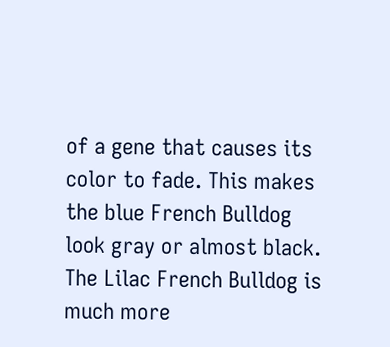of a gene that causes its color to fade. This makes the blue French Bulldog look gray or almost black. The Lilac French Bulldog is much more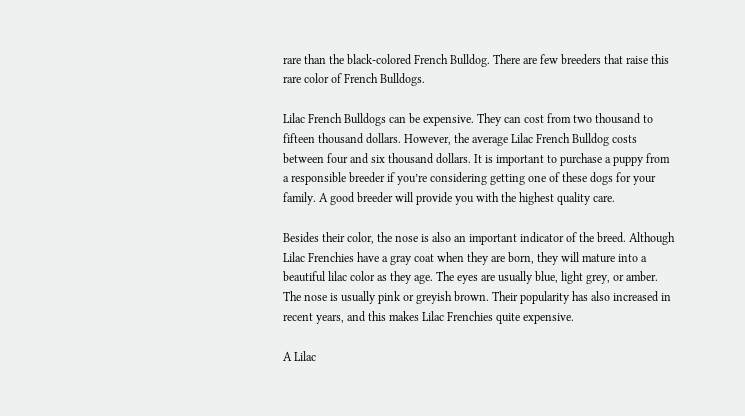rare than the black-colored French Bulldog. There are few breeders that raise this rare color of French Bulldogs.

Lilac French Bulldogs can be expensive. They can cost from two thousand to fifteen thousand dollars. However, the average Lilac French Bulldog costs between four and six thousand dollars. It is important to purchase a puppy from a responsible breeder if you’re considering getting one of these dogs for your family. A good breeder will provide you with the highest quality care.

Besides their color, the nose is also an important indicator of the breed. Although Lilac Frenchies have a gray coat when they are born, they will mature into a beautiful lilac color as they age. The eyes are usually blue, light grey, or amber. The nose is usually pink or greyish brown. Their popularity has also increased in recent years, and this makes Lilac Frenchies quite expensive.

A Lilac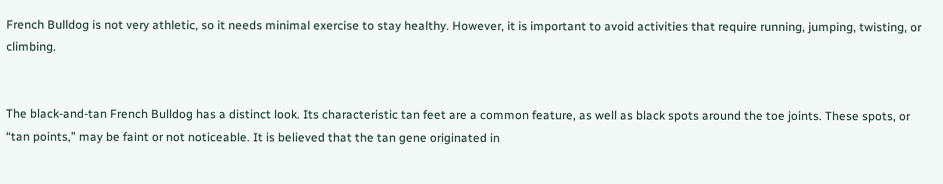French Bulldog is not very athletic, so it needs minimal exercise to stay healthy. However, it is important to avoid activities that require running, jumping, twisting, or climbing.


The black-and-tan French Bulldog has a distinct look. Its characteristic tan feet are a common feature, as well as black spots around the toe joints. These spots, or “tan points,” may be faint or not noticeable. It is believed that the tan gene originated in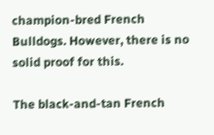champion-bred French Bulldogs. However, there is no solid proof for this.

The black-and-tan French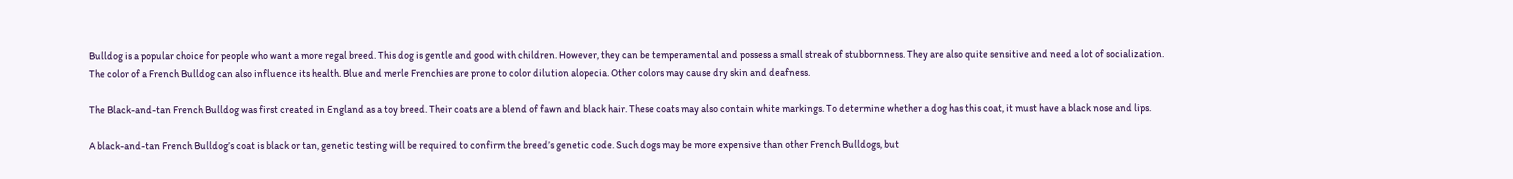Bulldog is a popular choice for people who want a more regal breed. This dog is gentle and good with children. However, they can be temperamental and possess a small streak of stubbornness. They are also quite sensitive and need a lot of socialization. The color of a French Bulldog can also influence its health. Blue and merle Frenchies are prone to color dilution alopecia. Other colors may cause dry skin and deafness.

The Black-and-tan French Bulldog was first created in England as a toy breed. Their coats are a blend of fawn and black hair. These coats may also contain white markings. To determine whether a dog has this coat, it must have a black nose and lips.

A black-and-tan French Bulldog’s coat is black or tan, genetic testing will be required to confirm the breed’s genetic code. Such dogs may be more expensive than other French Bulldogs, but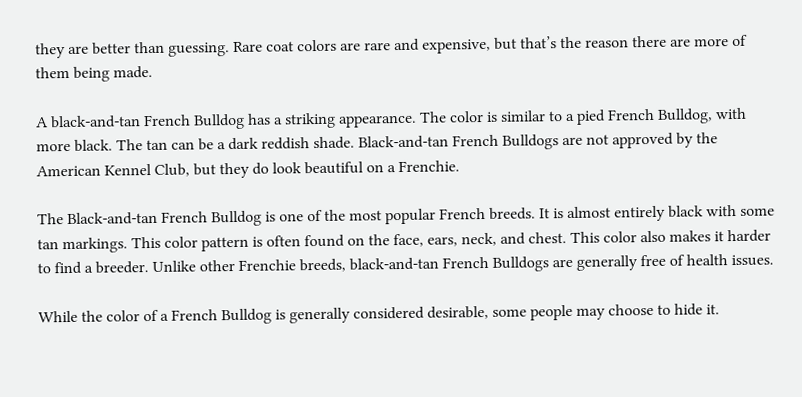they are better than guessing. Rare coat colors are rare and expensive, but that’s the reason there are more of them being made.

A black-and-tan French Bulldog has a striking appearance. The color is similar to a pied French Bulldog, with more black. The tan can be a dark reddish shade. Black-and-tan French Bulldogs are not approved by the American Kennel Club, but they do look beautiful on a Frenchie.

The Black-and-tan French Bulldog is one of the most popular French breeds. It is almost entirely black with some tan markings. This color pattern is often found on the face, ears, neck, and chest. This color also makes it harder to find a breeder. Unlike other Frenchie breeds, black-and-tan French Bulldogs are generally free of health issues.

While the color of a French Bulldog is generally considered desirable, some people may choose to hide it.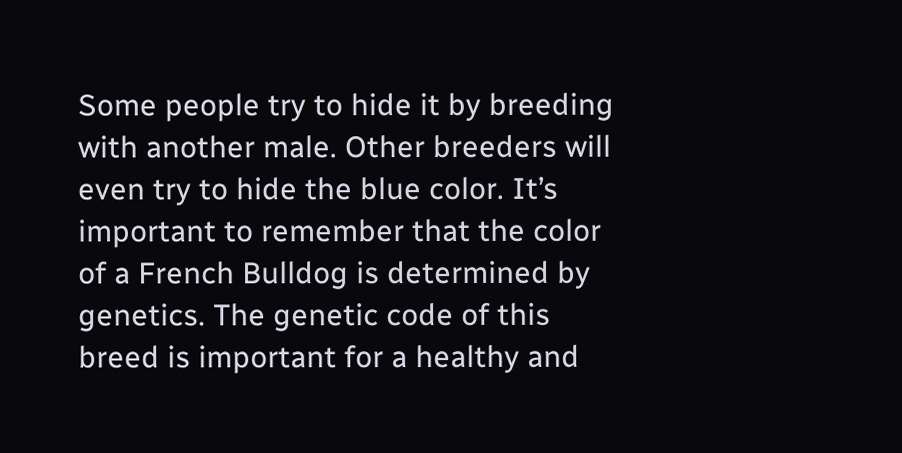Some people try to hide it by breeding with another male. Other breeders will even try to hide the blue color. It’s important to remember that the color of a French Bulldog is determined by genetics. The genetic code of this breed is important for a healthy and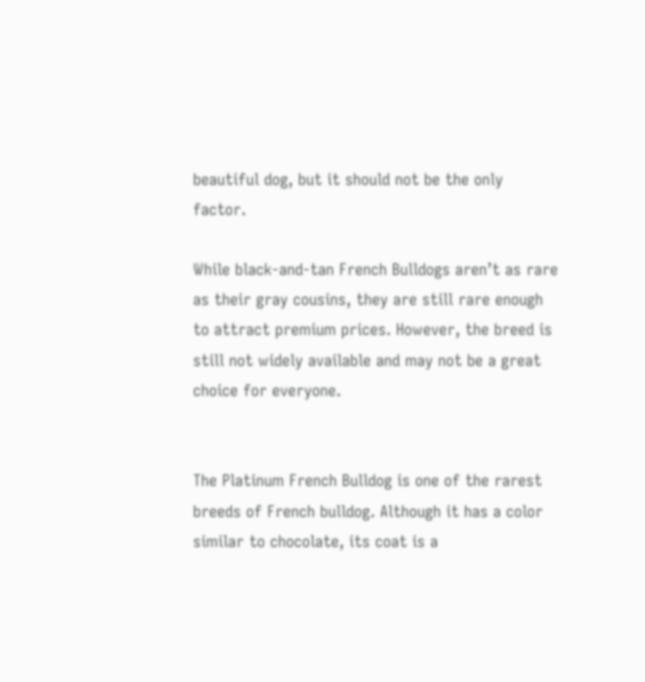beautiful dog, but it should not be the only factor.

While black-and-tan French Bulldogs aren’t as rare as their gray cousins, they are still rare enough to attract premium prices. However, the breed is still not widely available and may not be a great choice for everyone.


The Platinum French Bulldog is one of the rarest breeds of French bulldog. Although it has a color similar to chocolate, its coat is a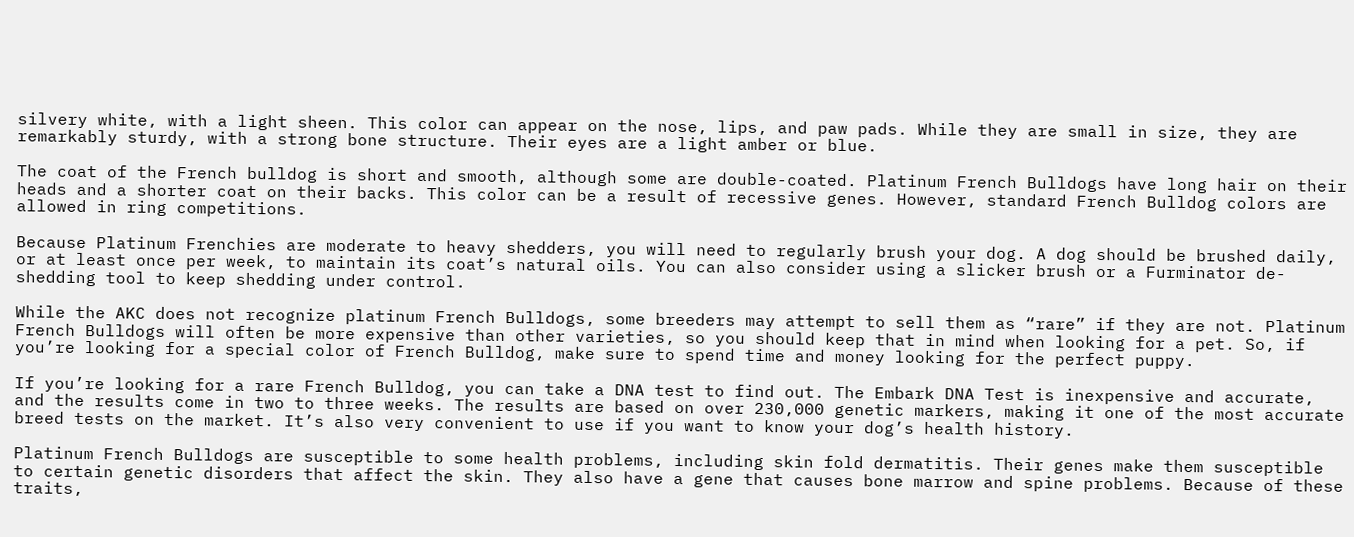silvery white, with a light sheen. This color can appear on the nose, lips, and paw pads. While they are small in size, they are remarkably sturdy, with a strong bone structure. Their eyes are a light amber or blue.

The coat of the French bulldog is short and smooth, although some are double-coated. Platinum French Bulldogs have long hair on their heads and a shorter coat on their backs. This color can be a result of recessive genes. However, standard French Bulldog colors are allowed in ring competitions.

Because Platinum Frenchies are moderate to heavy shedders, you will need to regularly brush your dog. A dog should be brushed daily, or at least once per week, to maintain its coat’s natural oils. You can also consider using a slicker brush or a Furminator de-shedding tool to keep shedding under control.

While the AKC does not recognize platinum French Bulldogs, some breeders may attempt to sell them as “rare” if they are not. Platinum French Bulldogs will often be more expensive than other varieties, so you should keep that in mind when looking for a pet. So, if you’re looking for a special color of French Bulldog, make sure to spend time and money looking for the perfect puppy.

If you’re looking for a rare French Bulldog, you can take a DNA test to find out. The Embark DNA Test is inexpensive and accurate, and the results come in two to three weeks. The results are based on over 230,000 genetic markers, making it one of the most accurate breed tests on the market. It’s also very convenient to use if you want to know your dog’s health history.

Platinum French Bulldogs are susceptible to some health problems, including skin fold dermatitis. Their genes make them susceptible to certain genetic disorders that affect the skin. They also have a gene that causes bone marrow and spine problems. Because of these traits,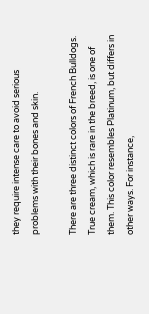they require intense care to avoid serious problems with their bones and skin.

There are three distinct colors of French Bulldogs. True cream, which is rare in the breed, is one of them. This color resembles Platinum, but differs in other ways. For instance,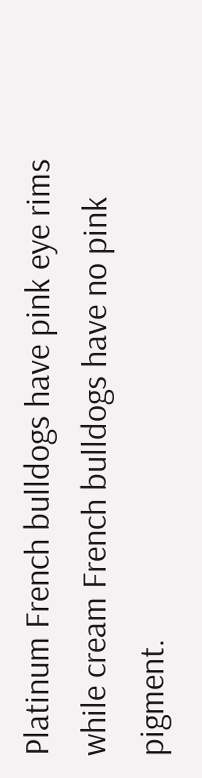Platinum French bulldogs have pink eye rims while cream French bulldogs have no pink pigment.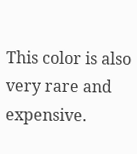This color is also very rare and expensive.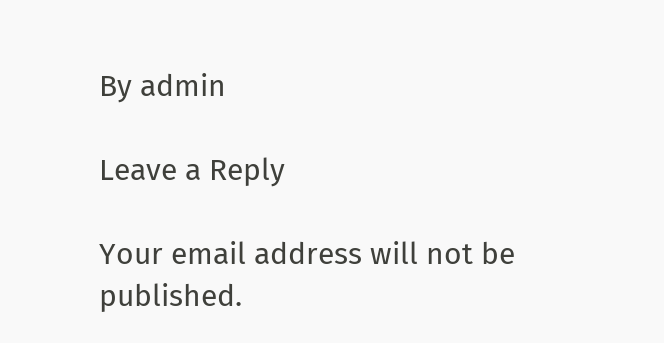By admin

Leave a Reply

Your email address will not be published.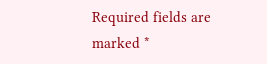Required fields are marked *